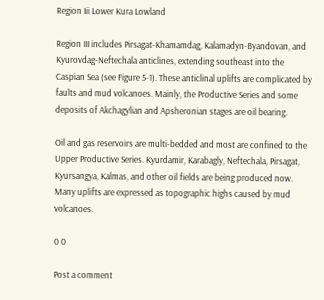Region Iii Lower Kura Lowland

Region III includes Pirsagat-Khamamdag, Kalamadyn-Byandovan, and Kyurovdag-Neftechala anticlines, extending southeast into the Caspian Sea (see Figure 5-1). These anticlinal uplifts are complicated by faults and mud volcanoes. Mainly, the Productive Series and some deposits of Akchagylian and Apsheronian stages are oil bearing.

Oil and gas reservoirs are multi-bedded and most are confined to the Upper Productive Series. Kyurdamir, Karabagly, Neftechala, Pirsagat, Kyursangya, Kalmas, and other oil fields are being produced now. Many uplifts are expressed as topographic highs caused by mud volcanoes.

0 0

Post a comment